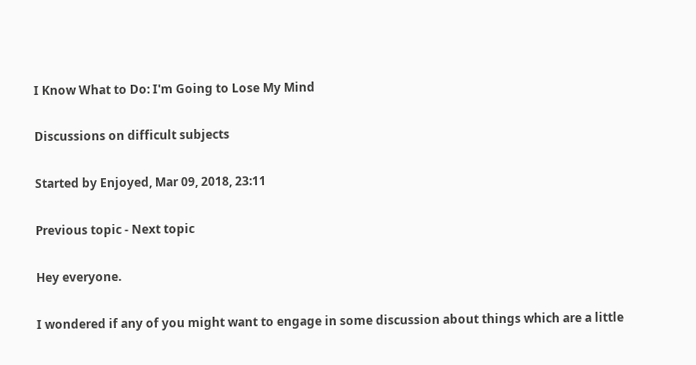I Know What to Do: I'm Going to Lose My Mind

Discussions on difficult subjects

Started by Enjoyed, Mar 09, 2018, 23:11

Previous topic - Next topic

Hey everyone.

I wondered if any of you might want to engage in some discussion about things which are a little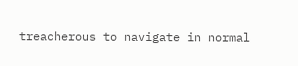treacherous to navigate in normal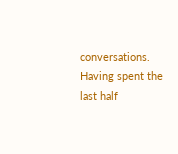conversations.
Having spent the last half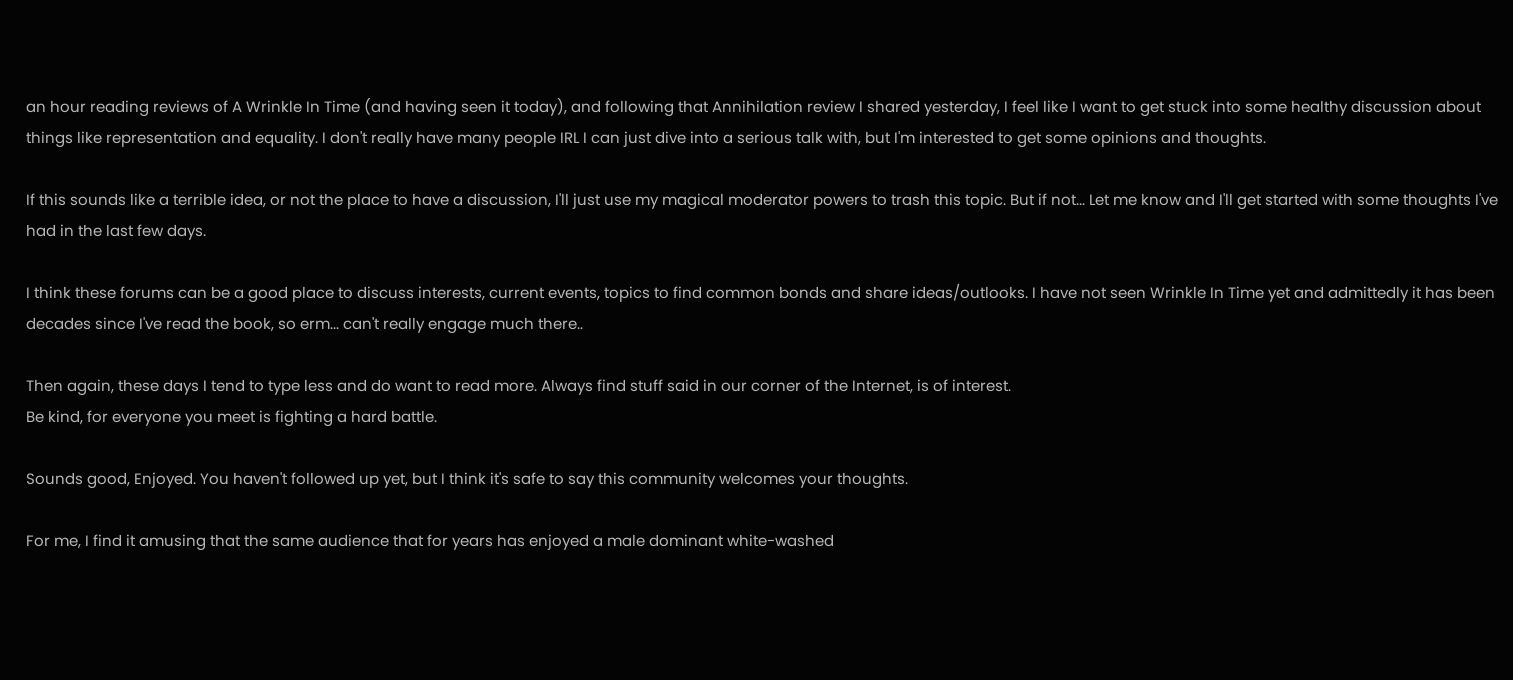an hour reading reviews of A Wrinkle In Time (and having seen it today), and following that Annihilation review I shared yesterday, I feel like I want to get stuck into some healthy discussion about things like representation and equality. I don't really have many people IRL I can just dive into a serious talk with, but I'm interested to get some opinions and thoughts.

If this sounds like a terrible idea, or not the place to have a discussion, I'll just use my magical moderator powers to trash this topic. But if not... Let me know and I'll get started with some thoughts I've had in the last few days.

I think these forums can be a good place to discuss interests, current events, topics to find common bonds and share ideas/outlooks. I have not seen Wrinkle In Time yet and admittedly it has been decades since I've read the book, so erm... can't really engage much there..

Then again, these days I tend to type less and do want to read more. Always find stuff said in our corner of the Internet, is of interest.
Be kind, for everyone you meet is fighting a hard battle.

Sounds good, Enjoyed. You haven't followed up yet, but I think it's safe to say this community welcomes your thoughts.

For me, I find it amusing that the same audience that for years has enjoyed a male dominant white-washed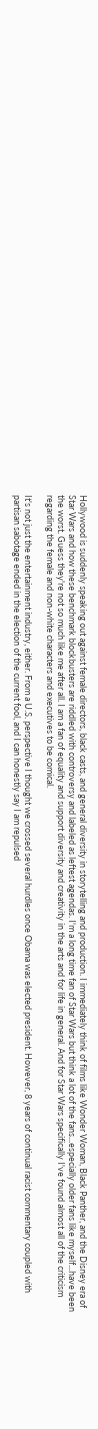Hollywood is suddenly speaking out against female directors, black casts, and general diversity in storytelling and production. I immediately think of films like Wonder Woman, Black Panther, and the Disney era of Star Wars and how these benchmark blockbusters are riddled with controversy and labeled as leftest agendas. I'm a long time fan of Star Wars but think a lot of the fans...especially older fans like myself...have been the worst. Guess they're not so much like me after all. I am a fan of equality and support diversity and creativity in the arts and for life in general. And for Star Wars specifically I've found almost all of the criticism regarding the female and non-white characters and executives to be comical.

It's not just the entertainment industry, either. From a U.S. perspective I thought we crossed several hurdles once Obama was elected president. However, 8 years of continual racist commentary coupled with partisan sabotage ended in the election of the current fool, and I can honestly say I am repulsed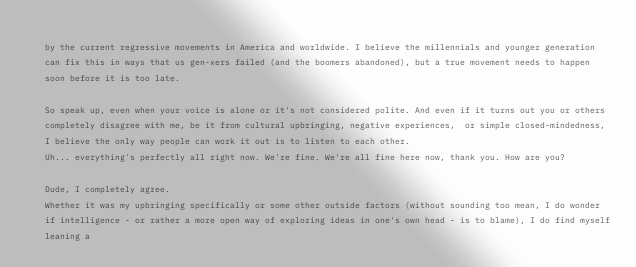by the current regressive movements in America and worldwide. I believe the millennials and younger generation can fix this in ways that us gen-xers failed (and the boomers abandoned), but a true movement needs to happen soon before it is too late.

So speak up, even when your voice is alone or it's not considered polite. And even if it turns out you or others completely disagree with me, be it from cultural upbringing, negative experiences,  or simple closed-mindedness, I believe the only way people can work it out is to listen to each other.
Uh... everything's perfectly all right now. We're fine. We're all fine here now, thank you. How are you?

Dude, I completely agree.
Whether it was my upbringing specifically or some other outside factors (without sounding too mean, I do wonder if intelligence - or rather a more open way of exploring ideas in one's own head - is to blame), I do find myself leaning a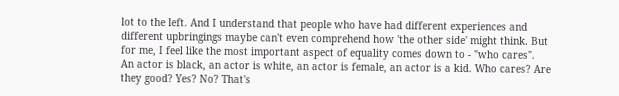lot to the left. And I understand that people who have had different experiences and different upbringings maybe can't even comprehend how 'the other side' might think. But for me, I feel like the most important aspect of equality comes down to - "who cares".
An actor is black, an actor is white, an actor is female, an actor is a kid. Who cares? Are they good? Yes? No? That's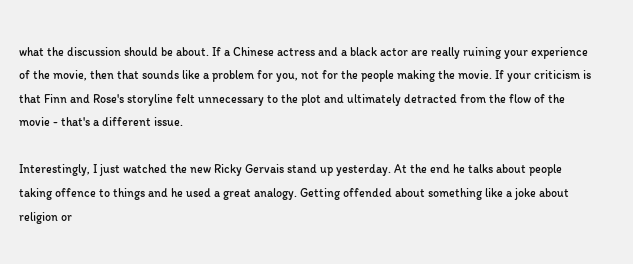what the discussion should be about. If a Chinese actress and a black actor are really ruining your experience of the movie, then that sounds like a problem for you, not for the people making the movie. If your criticism is that Finn and Rose's storyline felt unnecessary to the plot and ultimately detracted from the flow of the movie - that's a different issue.

Interestingly, I just watched the new Ricky Gervais stand up yesterday. At the end he talks about people taking offence to things and he used a great analogy. Getting offended about something like a joke about religion or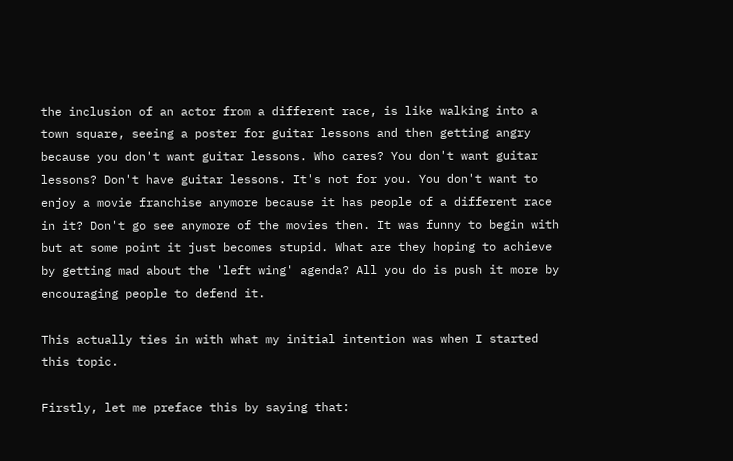the inclusion of an actor from a different race, is like walking into a town square, seeing a poster for guitar lessons and then getting angry because you don't want guitar lessons. Who cares? You don't want guitar lessons? Don't have guitar lessons. It's not for you. You don't want to enjoy a movie franchise anymore because it has people of a different race in it? Don't go see anymore of the movies then. It was funny to begin with but at some point it just becomes stupid. What are they hoping to achieve by getting mad about the 'left wing' agenda? All you do is push it more by encouraging people to defend it.

This actually ties in with what my initial intention was when I started this topic.

Firstly, let me preface this by saying that: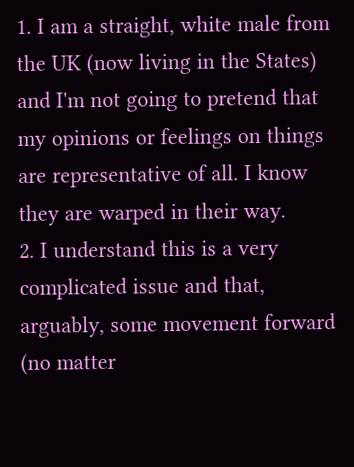1. I am a straight, white male from the UK (now living in the States) and I'm not going to pretend that my opinions or feelings on things are representative of all. I know they are warped in their way.
2. I understand this is a very complicated issue and that, arguably, some movement forward (no matter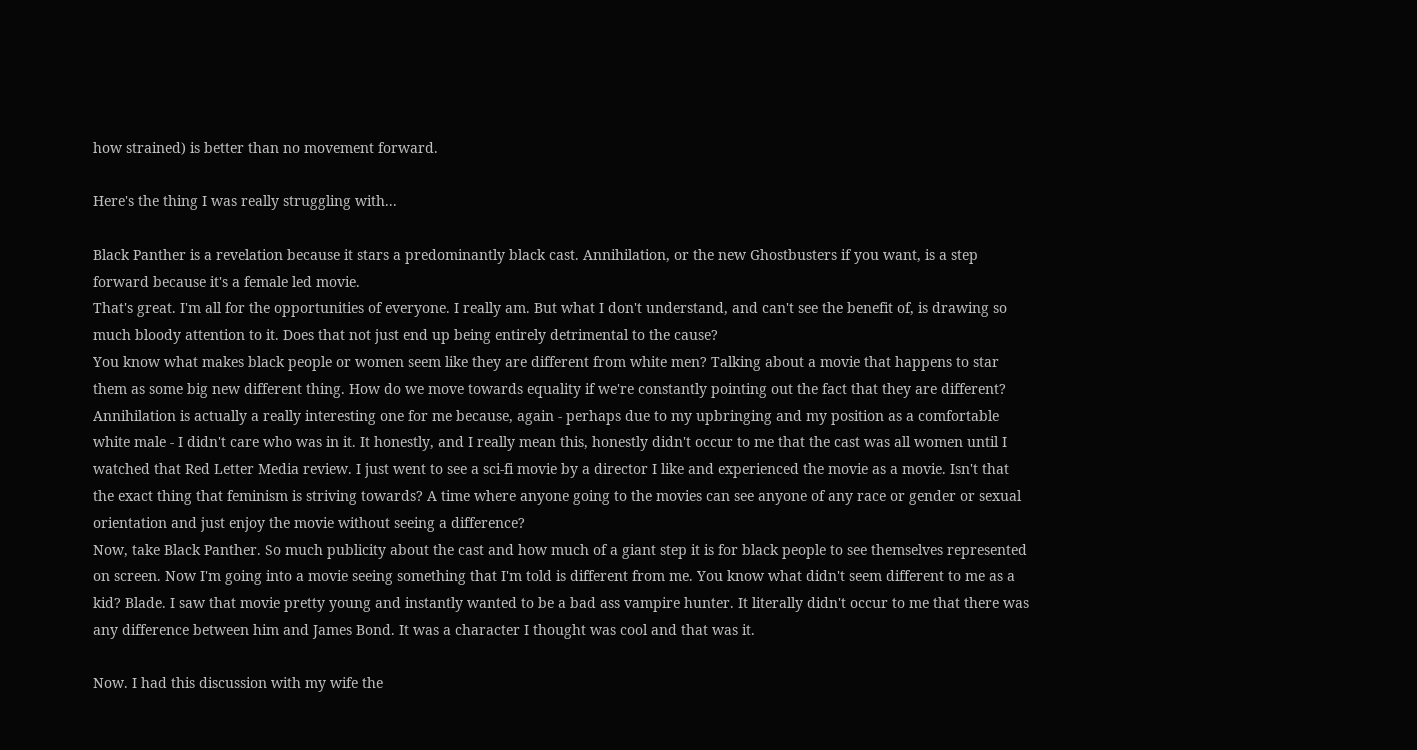how strained) is better than no movement forward.

Here's the thing I was really struggling with...

Black Panther is a revelation because it stars a predominantly black cast. Annihilation, or the new Ghostbusters if you want, is a step forward because it's a female led movie.
That's great. I'm all for the opportunities of everyone. I really am. But what I don't understand, and can't see the benefit of, is drawing so much bloody attention to it. Does that not just end up being entirely detrimental to the cause?
You know what makes black people or women seem like they are different from white men? Talking about a movie that happens to star them as some big new different thing. How do we move towards equality if we're constantly pointing out the fact that they are different?
Annihilation is actually a really interesting one for me because, again - perhaps due to my upbringing and my position as a comfortable white male - I didn't care who was in it. It honestly, and I really mean this, honestly didn't occur to me that the cast was all women until I watched that Red Letter Media review. I just went to see a sci-fi movie by a director I like and experienced the movie as a movie. Isn't that the exact thing that feminism is striving towards? A time where anyone going to the movies can see anyone of any race or gender or sexual orientation and just enjoy the movie without seeing a difference?
Now, take Black Panther. So much publicity about the cast and how much of a giant step it is for black people to see themselves represented on screen. Now I'm going into a movie seeing something that I'm told is different from me. You know what didn't seem different to me as a kid? Blade. I saw that movie pretty young and instantly wanted to be a bad ass vampire hunter. It literally didn't occur to me that there was any difference between him and James Bond. It was a character I thought was cool and that was it.

Now. I had this discussion with my wife the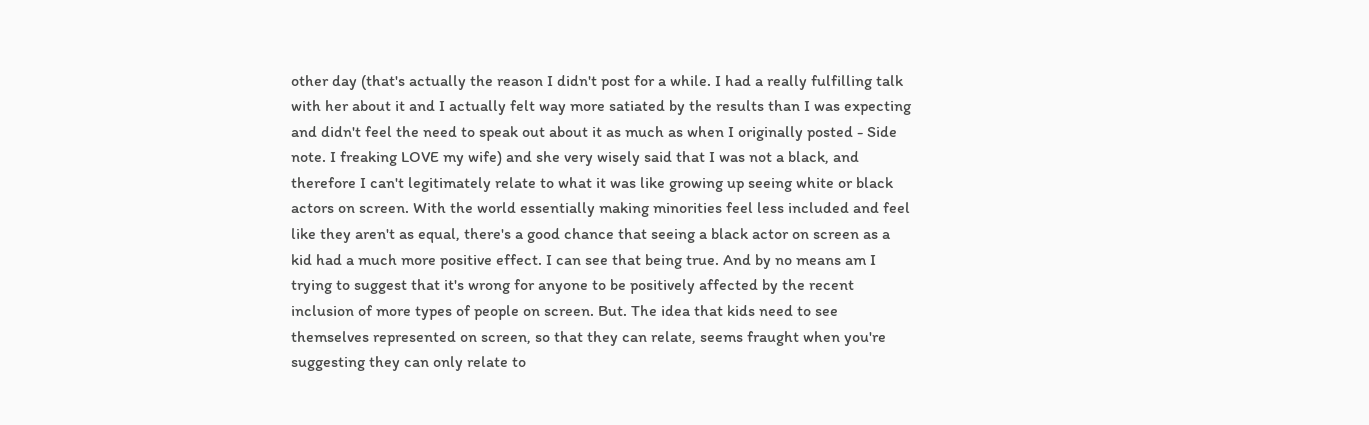other day (that's actually the reason I didn't post for a while. I had a really fulfilling talk with her about it and I actually felt way more satiated by the results than I was expecting and didn't feel the need to speak out about it as much as when I originally posted - Side note. I freaking LOVE my wife) and she very wisely said that I was not a black, and therefore I can't legitimately relate to what it was like growing up seeing white or black actors on screen. With the world essentially making minorities feel less included and feel like they aren't as equal, there's a good chance that seeing a black actor on screen as a kid had a much more positive effect. I can see that being true. And by no means am I trying to suggest that it's wrong for anyone to be positively affected by the recent inclusion of more types of people on screen. But. The idea that kids need to see themselves represented on screen, so that they can relate, seems fraught when you're suggesting they can only relate to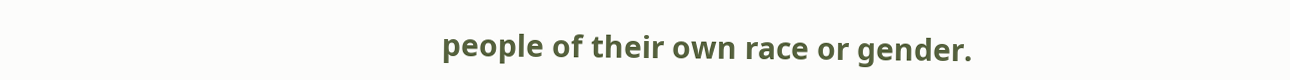people of their own race or gender.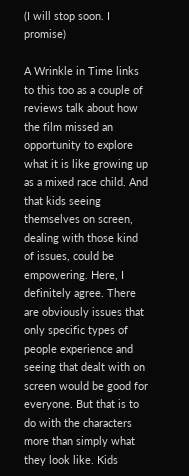(I will stop soon. I promise)

A Wrinkle in Time links to this too as a couple of reviews talk about how the film missed an opportunity to explore what it is like growing up as a mixed race child. And that kids seeing themselves on screen, dealing with those kind of issues, could be empowering. Here, I definitely agree. There are obviously issues that only specific types of people experience and seeing that dealt with on screen would be good for everyone. But that is to do with the characters more than simply what they look like. Kids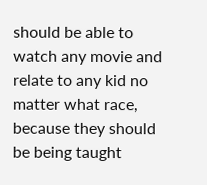should be able to watch any movie and relate to any kid no matter what race, because they should be being taught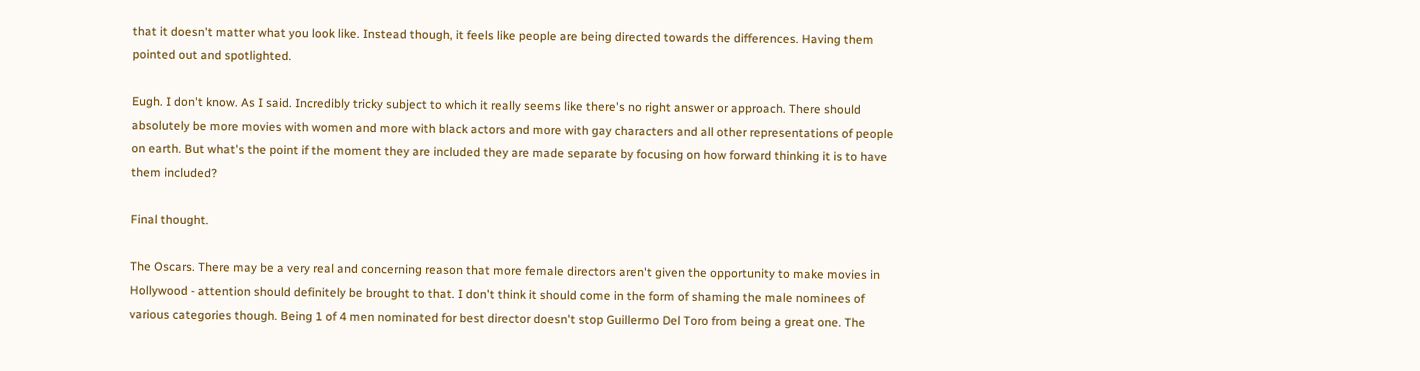that it doesn't matter what you look like. Instead though, it feels like people are being directed towards the differences. Having them pointed out and spotlighted.

Eugh. I don't know. As I said. Incredibly tricky subject to which it really seems like there's no right answer or approach. There should absolutely be more movies with women and more with black actors and more with gay characters and all other representations of people on earth. But what's the point if the moment they are included they are made separate by focusing on how forward thinking it is to have them included?

Final thought.

The Oscars. There may be a very real and concerning reason that more female directors aren't given the opportunity to make movies in Hollywood - attention should definitely be brought to that. I don't think it should come in the form of shaming the male nominees of various categories though. Being 1 of 4 men nominated for best director doesn't stop Guillermo Del Toro from being a great one. The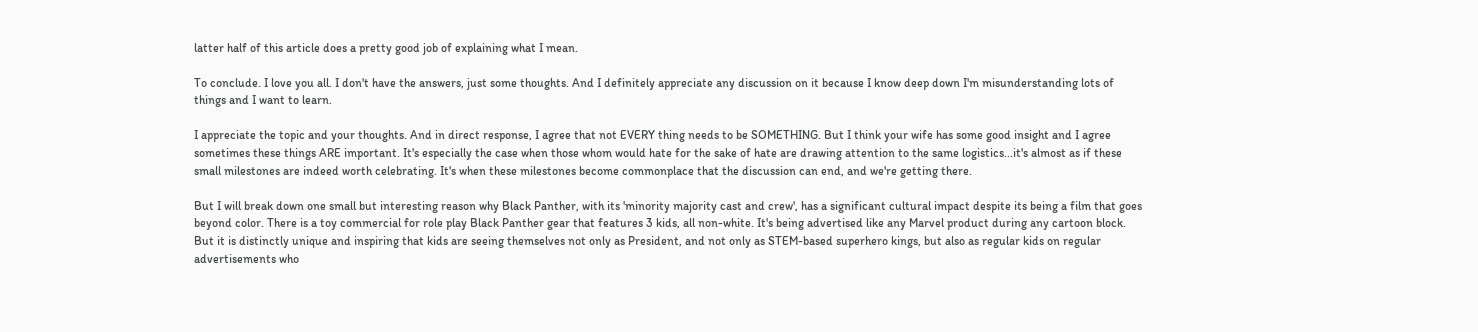latter half of this article does a pretty good job of explaining what I mean.

To conclude. I love you all. I don't have the answers, just some thoughts. And I definitely appreciate any discussion on it because I know deep down I'm misunderstanding lots of things and I want to learn.

I appreciate the topic and your thoughts. And in direct response, I agree that not EVERY thing needs to be SOMETHING. But I think your wife has some good insight and I agree sometimes these things ARE important. It's especially the case when those whom would hate for the sake of hate are drawing attention to the same logistics...it's almost as if these small milestones are indeed worth celebrating. It's when these milestones become commonplace that the discussion can end, and we're getting there.

But I will break down one small but interesting reason why Black Panther, with its 'minority majority cast and crew', has a significant cultural impact despite its being a film that goes beyond color. There is a toy commercial for role play Black Panther gear that features 3 kids, all non-white. It's being advertised like any Marvel product during any cartoon block. But it is distinctly unique and inspiring that kids are seeing themselves not only as President, and not only as STEM-based superhero kings, but also as regular kids on regular advertisements who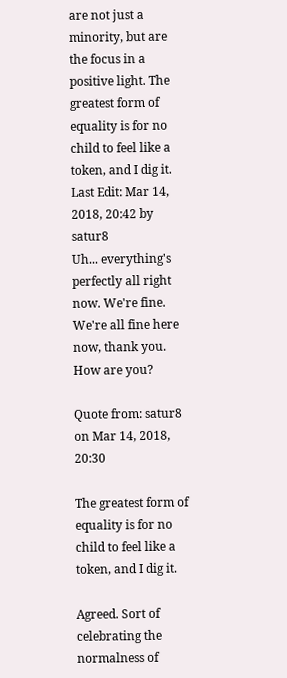are not just a minority, but are the focus in a positive light. The greatest form of equality is for no child to feel like a token, and I dig it.
Last Edit: Mar 14, 2018, 20:42 by satur8
Uh... everything's perfectly all right now. We're fine. We're all fine here now, thank you. How are you?

Quote from: satur8 on Mar 14, 2018, 20:30

The greatest form of equality is for no child to feel like a token, and I dig it.

Agreed. Sort of celebrating the normalness of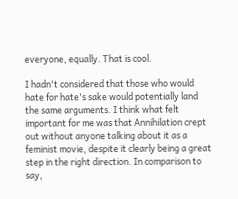everyone, equally. That is cool.

I hadn't considered that those who would hate for hate's sake would potentially land the same arguments. I think what felt important for me was that Annihilation crept out without anyone talking about it as a feminist movie, despite it clearly being a great step in the right direction. In comparison to say,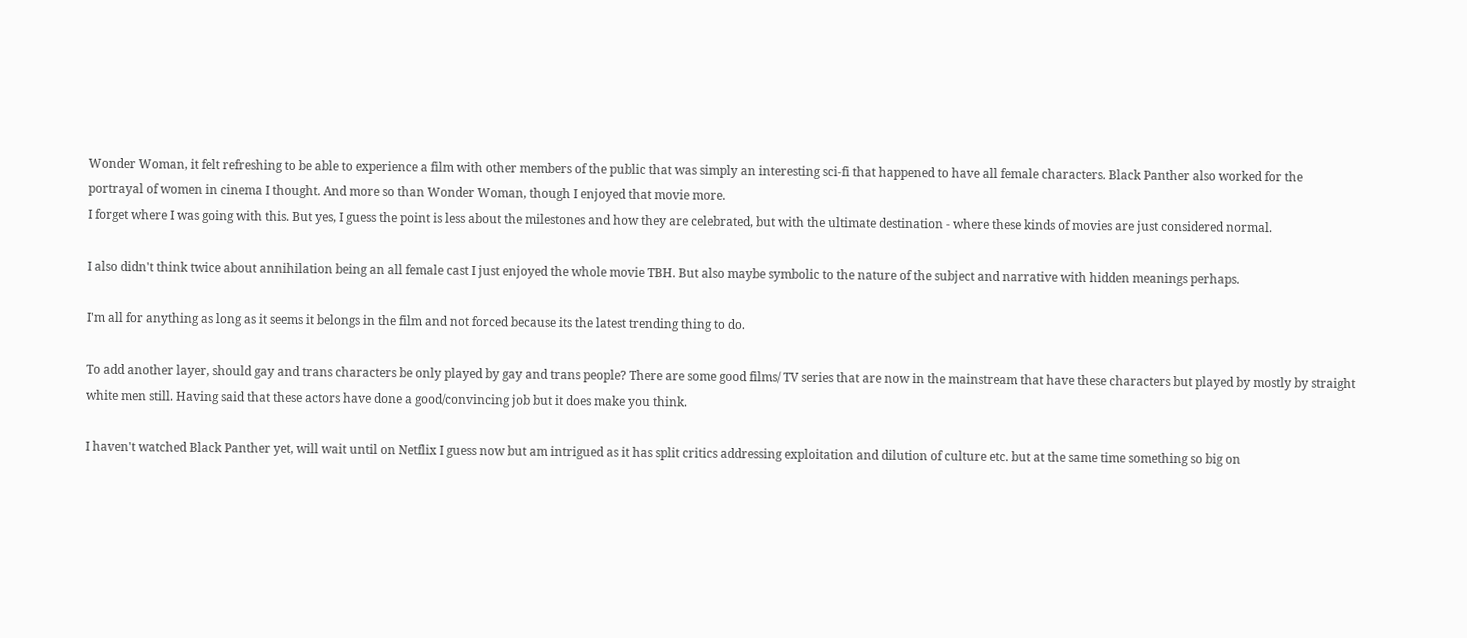Wonder Woman, it felt refreshing to be able to experience a film with other members of the public that was simply an interesting sci-fi that happened to have all female characters. Black Panther also worked for the portrayal of women in cinema I thought. And more so than Wonder Woman, though I enjoyed that movie more.
I forget where I was going with this. But yes, I guess the point is less about the milestones and how they are celebrated, but with the ultimate destination - where these kinds of movies are just considered normal.

I also didn't think twice about annihilation being an all female cast I just enjoyed the whole movie TBH. But also maybe symbolic to the nature of the subject and narrative with hidden meanings perhaps.

I'm all for anything as long as it seems it belongs in the film and not forced because its the latest trending thing to do.

To add another layer, should gay and trans characters be only played by gay and trans people? There are some good films/ TV series that are now in the mainstream that have these characters but played by mostly by straight white men still. Having said that these actors have done a good/convincing job but it does make you think.

I haven't watched Black Panther yet, will wait until on Netflix I guess now but am intrigued as it has split critics addressing exploitation and dilution of culture etc. but at the same time something so big on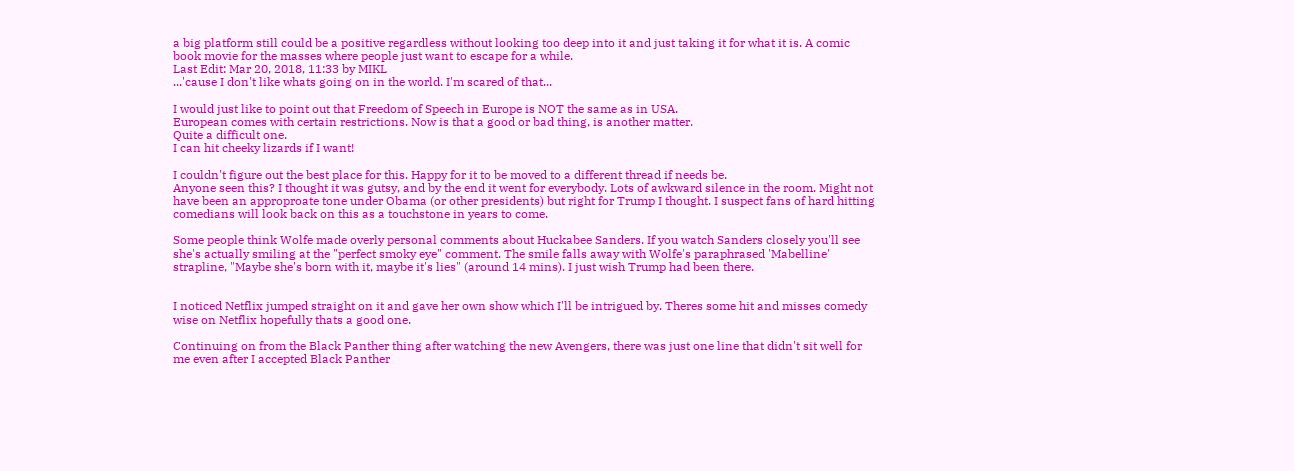a big platform still could be a positive regardless without looking too deep into it and just taking it for what it is. A comic book movie for the masses where people just want to escape for a while.
Last Edit: Mar 20, 2018, 11:33 by MIKL
...'cause I don't like whats going on in the world. I'm scared of that...

I would just like to point out that Freedom of Speech in Europe is NOT the same as in USA.
European comes with certain restrictions. Now is that a good or bad thing, is another matter.
Quite a difficult one.
I can hit cheeky lizards if I want!

I couldn't figure out the best place for this. Happy for it to be moved to a different thread if needs be.
Anyone seen this? I thought it was gutsy, and by the end it went for everybody. Lots of awkward silence in the room. Might not have been an approproate tone under Obama (or other presidents) but right for Trump I thought. I suspect fans of hard hitting comedians will look back on this as a touchstone in years to come.

Some people think Wolfe made overly personal comments about Huckabee Sanders. If you watch Sanders closely you'll see she's actually smiling at the "perfect smoky eye" comment. The smile falls away with Wolfe's paraphrased 'Mabelline' strapline, "Maybe she's born with it, maybe it's lies" (around 14 mins). I just wish Trump had been there.


I noticed Netflix jumped straight on it and gave her own show which I'll be intrigued by. Theres some hit and misses comedy wise on Netflix hopefully thats a good one.

Continuing on from the Black Panther thing after watching the new Avengers, there was just one line that didn't sit well for me even after I accepted Black Panther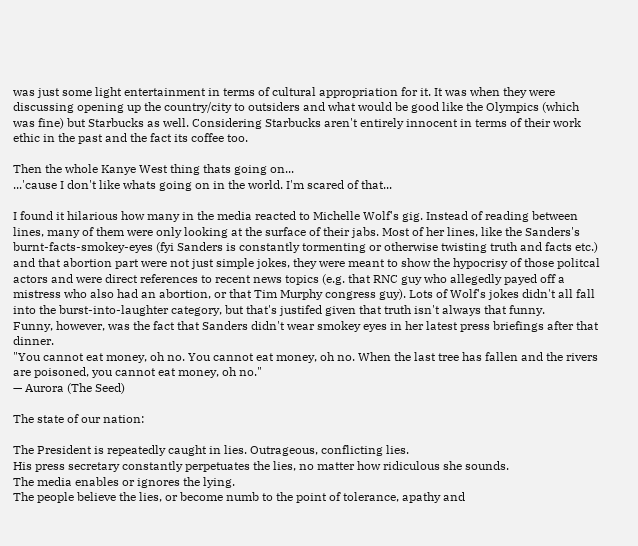was just some light entertainment in terms of cultural appropriation for it. It was when they were discussing opening up the country/city to outsiders and what would be good like the Olympics (which was fine) but Starbucks as well. Considering Starbucks aren't entirely innocent in terms of their work ethic in the past and the fact its coffee too.

Then the whole Kanye West thing thats going on...
...'cause I don't like whats going on in the world. I'm scared of that...

I found it hilarious how many in the media reacted to Michelle Wolf's gig. Instead of reading between lines, many of them were only looking at the surface of their jabs. Most of her lines, like the Sanders's burnt-facts-smokey-eyes (fyi Sanders is constantly tormenting or otherwise twisting truth and facts etc.) and that abortion part were not just simple jokes, they were meant to show the hypocrisy of those politcal actors and were direct references to recent news topics (e.g. that RNC guy who allegedly payed off a mistress who also had an abortion, or that Tim Murphy congress guy). Lots of Wolf's jokes didn't all fall into the burst-into-laughter category, but that's justifed given that truth isn't always that funny.
Funny, however, was the fact that Sanders didn't wear smokey eyes in her latest press briefings after that dinner.
"You cannot eat money, oh no. You cannot eat money, oh no. When the last tree has fallen and the rivers are poisoned, you cannot eat money, oh no."
— Aurora (The Seed)

The state of our nation:

The President is repeatedly caught in lies. Outrageous, conflicting lies.
His press secretary constantly perpetuates the lies, no matter how ridiculous she sounds.
The media enables or ignores the lying.
The people believe the lies, or become numb to the point of tolerance, apathy and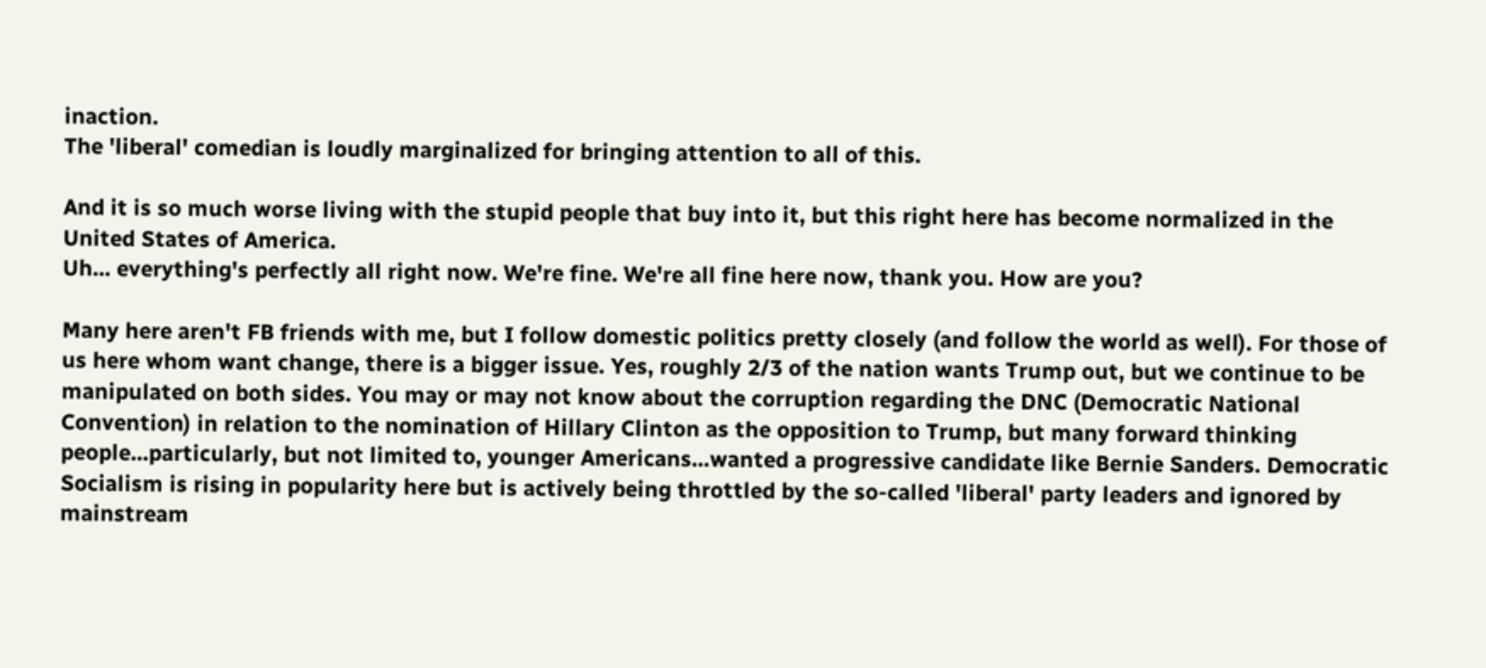inaction.
The 'liberal' comedian is loudly marginalized for bringing attention to all of this.

And it is so much worse living with the stupid people that buy into it, but this right here has become normalized in the United States of America.
Uh... everything's perfectly all right now. We're fine. We're all fine here now, thank you. How are you?

Many here aren't FB friends with me, but I follow domestic politics pretty closely (and follow the world as well). For those of us here whom want change, there is a bigger issue. Yes, roughly 2/3 of the nation wants Trump out, but we continue to be manipulated on both sides. You may or may not know about the corruption regarding the DNC (Democratic National Convention) in relation to the nomination of Hillary Clinton as the opposition to Trump, but many forward thinking people...particularly, but not limited to, younger Americans...wanted a progressive candidate like Bernie Sanders. Democratic Socialism is rising in popularity here but is actively being throttled by the so-called 'liberal' party leaders and ignored by mainstream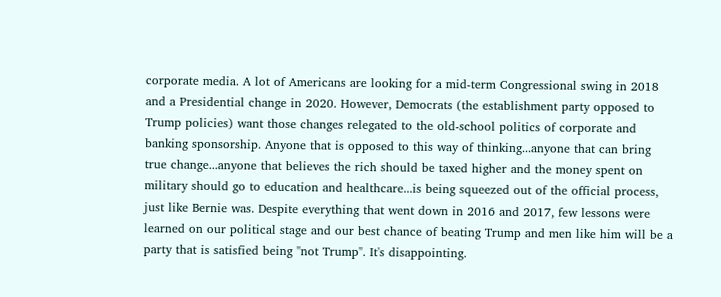corporate media. A lot of Americans are looking for a mid-term Congressional swing in 2018 and a Presidential change in 2020. However, Democrats (the establishment party opposed to Trump policies) want those changes relegated to the old-school politics of corporate and banking sponsorship. Anyone that is opposed to this way of thinking...anyone that can bring true change...anyone that believes the rich should be taxed higher and the money spent on military should go to education and healthcare...is being squeezed out of the official process, just like Bernie was. Despite everything that went down in 2016 and 2017, few lessons were learned on our political stage and our best chance of beating Trump and men like him will be a party that is satisfied being "not Trump". It's disappointing.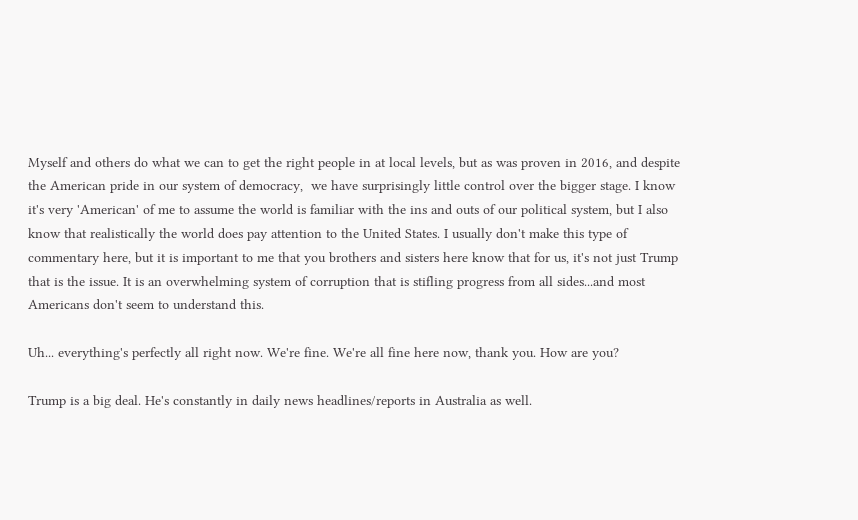Myself and others do what we can to get the right people in at local levels, but as was proven in 2016, and despite the American pride in our system of democracy,  we have surprisingly little control over the bigger stage. I know it's very 'American' of me to assume the world is familiar with the ins and outs of our political system, but I also know that realistically the world does pay attention to the United States. I usually don't make this type of commentary here, but it is important to me that you brothers and sisters here know that for us, it's not just Trump that is the issue. It is an overwhelming system of corruption that is stifling progress from all sides...and most Americans don't seem to understand this.

Uh... everything's perfectly all right now. We're fine. We're all fine here now, thank you. How are you?

Trump is a big deal. He's constantly in daily news headlines/reports in Australia as well.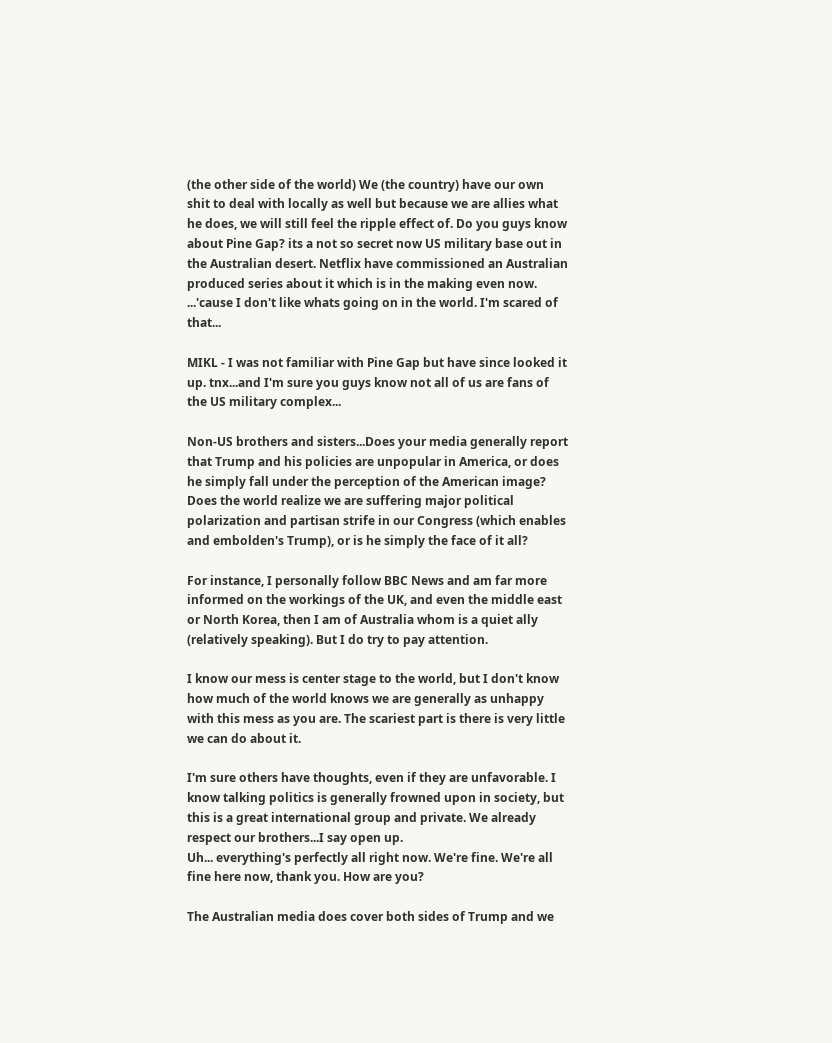(the other side of the world) We (the country) have our own shit to deal with locally as well but because we are allies what he does, we will still feel the ripple effect of. Do you guys know about Pine Gap? its a not so secret now US military base out in the Australian desert. Netflix have commissioned an Australian produced series about it which is in the making even now.
...'cause I don't like whats going on in the world. I'm scared of that...

MIKL - I was not familiar with Pine Gap but have since looked it up. tnx...and I'm sure you guys know not all of us are fans of the US military complex...

Non-US brothers and sisters...Does your media generally report that Trump and his policies are unpopular in America, or does he simply fall under the perception of the American image? Does the world realize we are suffering major political polarization and partisan strife in our Congress (which enables and embolden's Trump), or is he simply the face of it all?

For instance, I personally follow BBC News and am far more informed on the workings of the UK, and even the middle east or North Korea, then I am of Australia whom is a quiet ally (relatively speaking). But I do try to pay attention.

I know our mess is center stage to the world, but I don't know how much of the world knows we are generally as unhappy with this mess as you are. The scariest part is there is very little we can do about it.

I'm sure others have thoughts, even if they are unfavorable. I know talking politics is generally frowned upon in society, but this is a great international group and private. We already respect our brothers...I say open up.
Uh... everything's perfectly all right now. We're fine. We're all fine here now, thank you. How are you?

The Australian media does cover both sides of Trump and we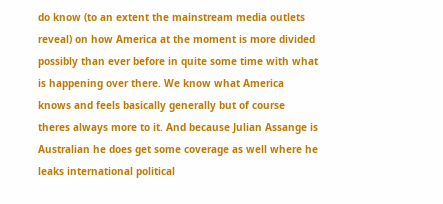do know (to an extent the mainstream media outlets reveal) on how America at the moment is more divided possibly than ever before in quite some time with what is happening over there. We know what America knows and feels basically generally but of course theres always more to it. And because Julian Assange is Australian he does get some coverage as well where he leaks international political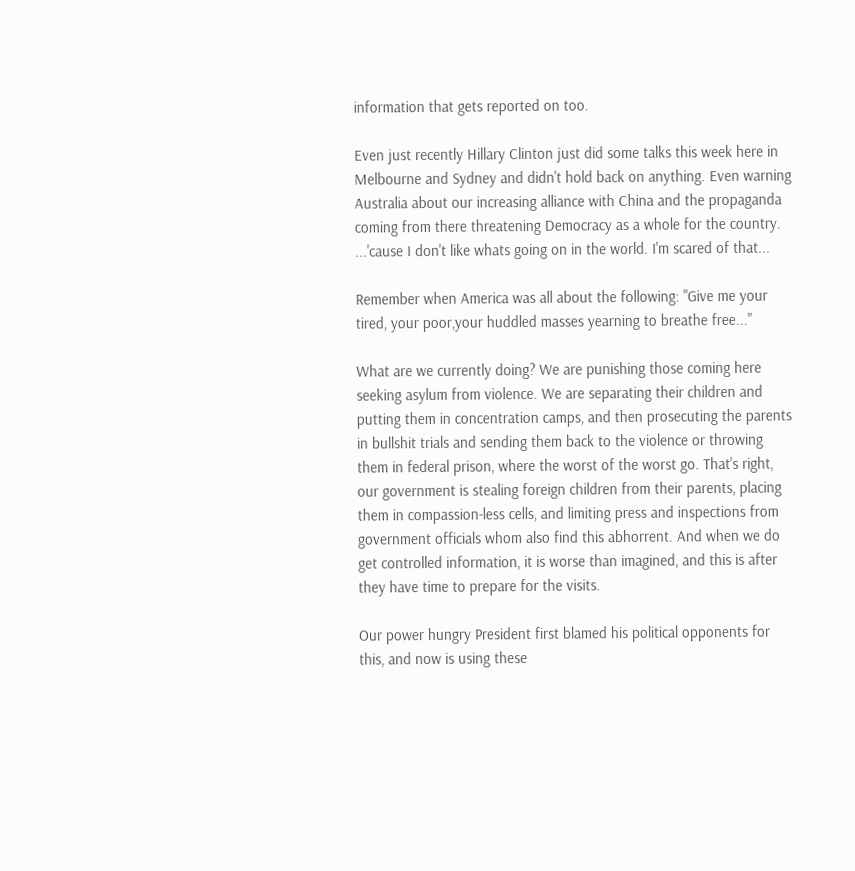information that gets reported on too.

Even just recently Hillary Clinton just did some talks this week here in Melbourne and Sydney and didn't hold back on anything. Even warning Australia about our increasing alliance with China and the propaganda coming from there threatening Democracy as a whole for the country.
...'cause I don't like whats going on in the world. I'm scared of that...

Remember when America was all about the following: "Give me your tired, your poor,your huddled masses yearning to breathe free..."

What are we currently doing? We are punishing those coming here seeking asylum from violence. We are separating their children and putting them in concentration camps, and then prosecuting the parents in bullshit trials and sending them back to the violence or throwing them in federal prison, where the worst of the worst go. That's right, our government is stealing foreign children from their parents, placing them in compassion-less cells, and limiting press and inspections from government officials whom also find this abhorrent. And when we do get controlled information, it is worse than imagined, and this is after they have time to prepare for the visits.

Our power hungry President first blamed his political opponents for this, and now is using these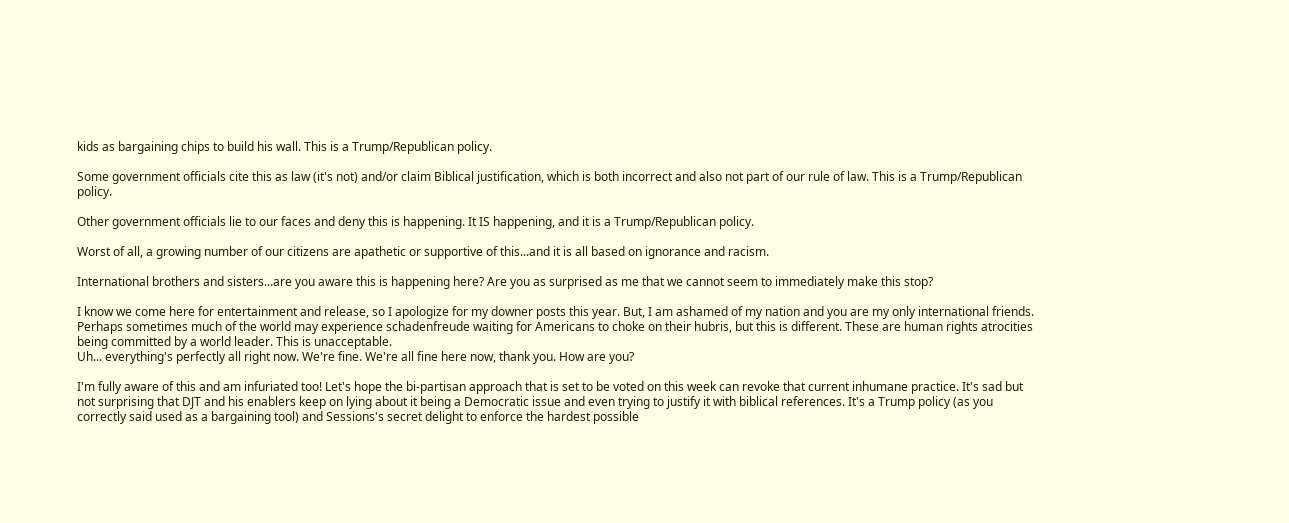kids as bargaining chips to build his wall. This is a Trump/Republican policy.

Some government officials cite this as law (it's not) and/or claim Biblical justification, which is both incorrect and also not part of our rule of law. This is a Trump/Republican policy.

Other government officials lie to our faces and deny this is happening. It IS happening, and it is a Trump/Republican policy.

Worst of all, a growing number of our citizens are apathetic or supportive of this...and it is all based on ignorance and racism.

International brothers and sisters...are you aware this is happening here? Are you as surprised as me that we cannot seem to immediately make this stop?

I know we come here for entertainment and release, so I apologize for my downer posts this year. But, I am ashamed of my nation and you are my only international friends. Perhaps sometimes much of the world may experience schadenfreude waiting for Americans to choke on their hubris, but this is different. These are human rights atrocities being committed by a world leader. This is unacceptable.
Uh... everything's perfectly all right now. We're fine. We're all fine here now, thank you. How are you?

I'm fully aware of this and am infuriated too! Let's hope the bi-partisan approach that is set to be voted on this week can revoke that current inhumane practice. It's sad but not surprising that DJT and his enablers keep on lying about it being a Democratic issue and even trying to justify it with biblical references. It's a Trump policy (as you correctly said used as a bargaining tool) and Sessions's secret delight to enforce the hardest possible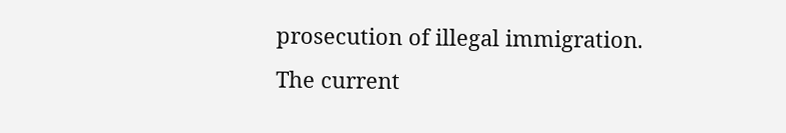prosecution of illegal immigration.
The current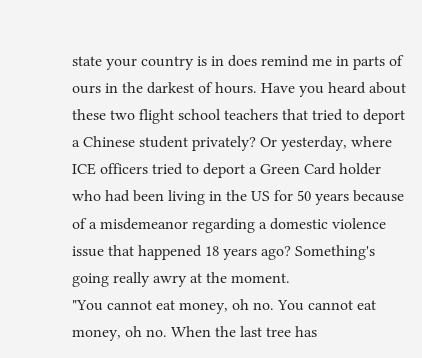state your country is in does remind me in parts of ours in the darkest of hours. Have you heard about these two flight school teachers that tried to deport a Chinese student privately? Or yesterday, where ICE officers tried to deport a Green Card holder who had been living in the US for 50 years because of a misdemeanor regarding a domestic violence issue that happened 18 years ago? Something's going really awry at the moment.
"You cannot eat money, oh no. You cannot eat money, oh no. When the last tree has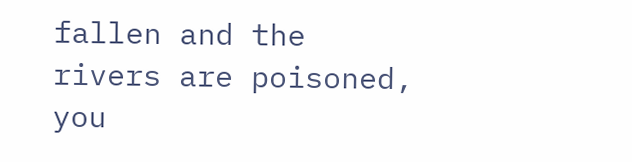fallen and the rivers are poisoned, you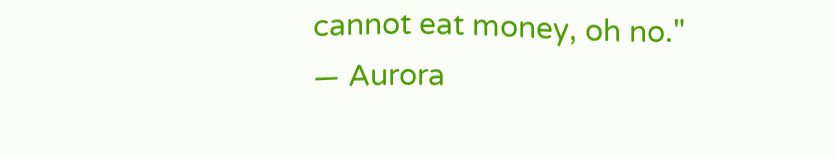cannot eat money, oh no."
— Aurora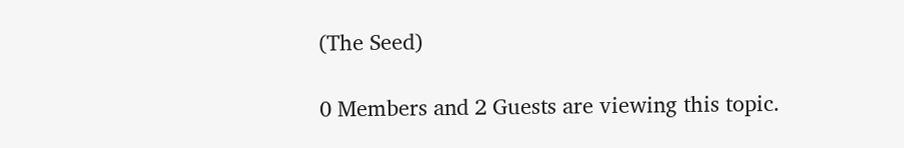(The Seed)

0 Members and 2 Guests are viewing this topic.